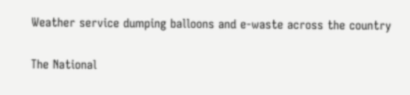Weather service dumping balloons and e-waste across the country

The National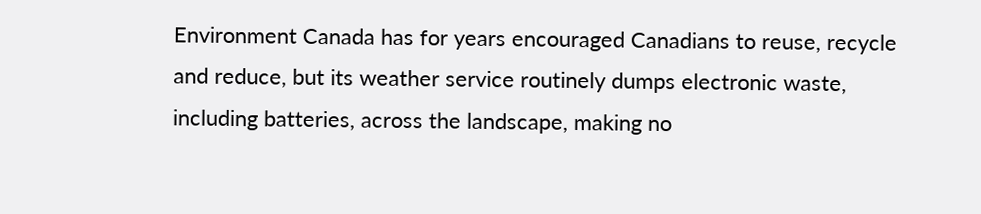Environment Canada has for years encouraged Canadians to reuse, recycle and reduce, but its weather service routinely dumps electronic waste, including batteries, across the landscape, making no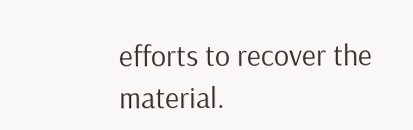efforts to recover the material.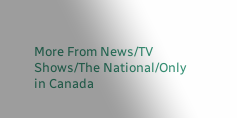More From News/TV Shows/The National/Only in Canada